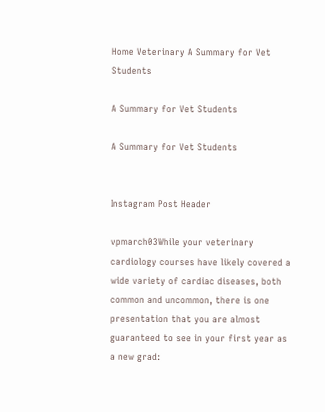Home Veterinary A Summary for Vet Students

A Summary for Vet Students

A Summary for Vet Students


Instagram Post Header

vpmarch03While your veterinary cardiology courses have likely covered a wide variety of cardiac diseases, both common and uncommon, there is one presentation that you are almost guaranteed to see in your first year as a new grad: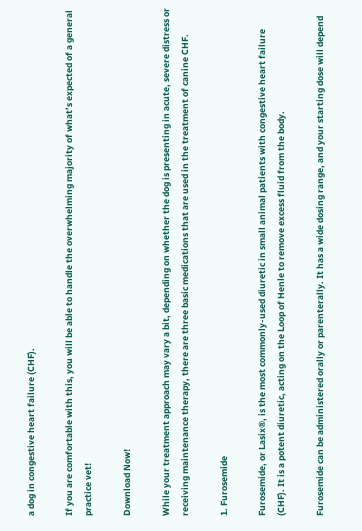a dog in congestive heart failure (CHF).

If you are comfortable with this, you will be able to handle the overwhelming majority of what’s expected of a general practice vet!

Download Now!

While your treatment approach may vary a bit, depending on whether the dog is presenting in acute, severe distress or receiving maintenance therapy, there are three basic medications that are used in the treatment of canine CHF.

1. Furosemide

Furosemide, or Lasix®, is the most commonly-used diuretic in small animal patients with congestive heart failure (CHF). It is a potent diuretic, acting on the Loop of Henle to remove excess fluid from the body.

Furosemide can be administered orally or parenterally. It has a wide dosing range, and your starting dose will depend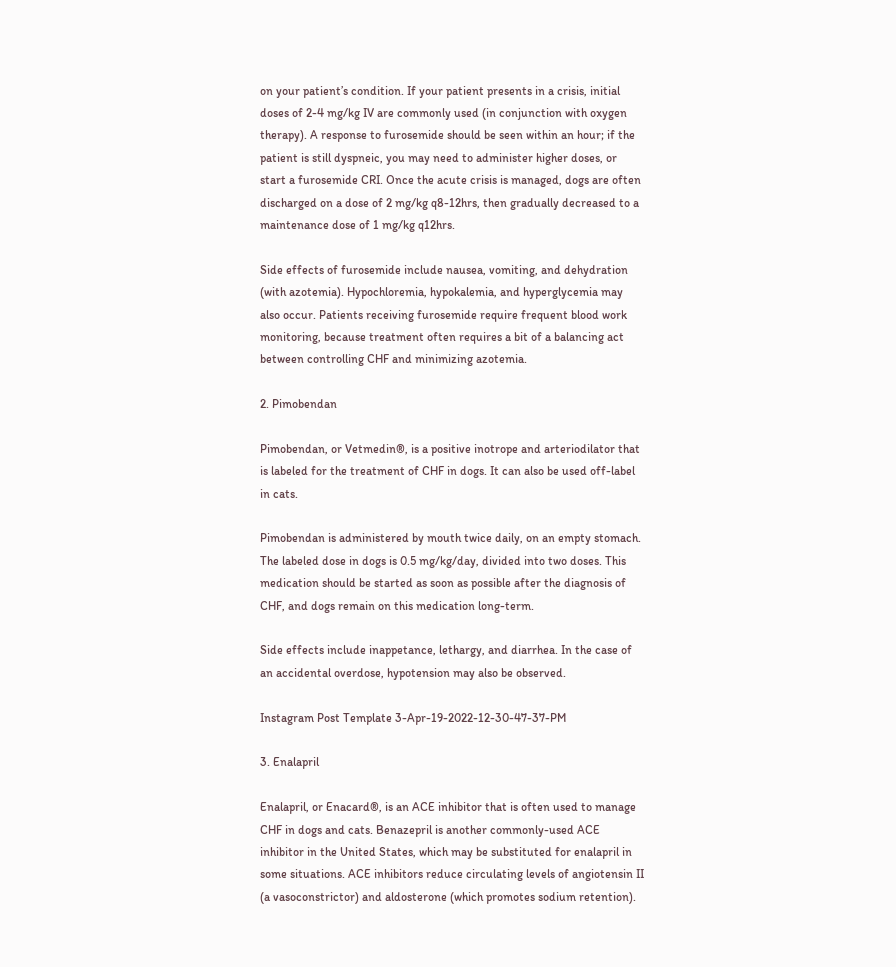on your patient’s condition. If your patient presents in a crisis, initial doses of 2-4 mg/kg IV are commonly used (in conjunction with oxygen therapy). A response to furosemide should be seen within an hour; if the patient is still dyspneic, you may need to administer higher doses, or start a furosemide CRI. Once the acute crisis is managed, dogs are often discharged on a dose of 2 mg/kg q8-12hrs, then gradually decreased to a maintenance dose of 1 mg/kg q12hrs.

Side effects of furosemide include nausea, vomiting, and dehydration (with azotemia). Hypochloremia, hypokalemia, and hyperglycemia may also occur. Patients receiving furosemide require frequent blood work monitoring, because treatment often requires a bit of a balancing act between controlling CHF and minimizing azotemia.

2. Pimobendan

Pimobendan, or Vetmedin®, is a positive inotrope and arteriodilator that is labeled for the treatment of CHF in dogs. It can also be used off-label in cats.

Pimobendan is administered by mouth twice daily, on an empty stomach. The labeled dose in dogs is 0.5 mg/kg/day, divided into two doses. This medication should be started as soon as possible after the diagnosis of CHF, and dogs remain on this medication long-term.

Side effects include inappetance, lethargy, and diarrhea. In the case of an accidental overdose, hypotension may also be observed.

Instagram Post Template 3-Apr-19-2022-12-30-47-37-PM

3. Enalapril

Enalapril, or Enacard®, is an ACE inhibitor that is often used to manage CHF in dogs and cats. Benazepril is another commonly-used ACE inhibitor in the United States, which may be substituted for enalapril in some situations. ACE inhibitors reduce circulating levels of angiotensin II (a vasoconstrictor) and aldosterone (which promotes sodium retention).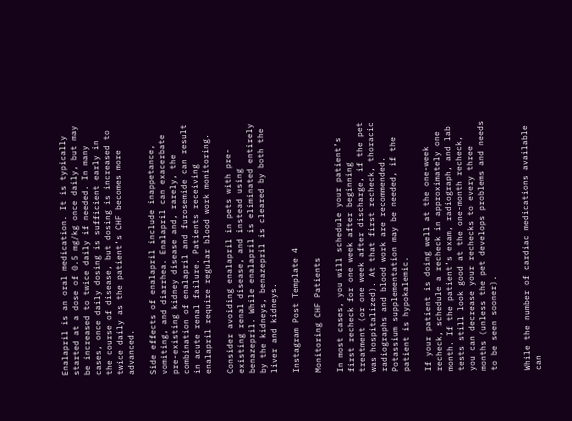Enalapril is an oral medication. It is typically started at a dose of 0.5 mg/kg once daily, but may be increased to twice daily if needed. In many cases, once daily dosing is sufficient early in the course of disease, but dosing is increased to twice daily as the patient’s CHF becomes more advanced.

Side effects of enalapril include inappetance, vomiting, and diarrhea. Enalapril can exacerbate pre-existing kidney disease and, rarely, the combination of enalapril and furosemide can result in acute renal failure. Patients receiving enalapril require regular blood work monitoring.

Consider avoiding enalapril in pets with pre-existing renal disease, and instead using benazepril. While enalapril is eliminated entirely by the kidneys, benazepril is cleared by both the liver and kidneys.

Instagram Post Template 4

Monitoring CHF Patients

In most cases, you will schedule your patient’s first recheck for one week after beginning treatment (or one week after discharge, if the pet was hospitalized). At that first recheck, thoracic radiographs and blood work are recommended. Potassium supplementation may be needed, if the patient is hypokalemic.

If your patient is doing well at the one-week recheck, schedule a recheck in approximately one month. If the patient’s exam, radiograph, and lab tests still look good at the one-month recheck, you can decrease your rechecks to every three months (unless the pet develops problems and needs to be seen sooner).


While the number of cardiac medications available can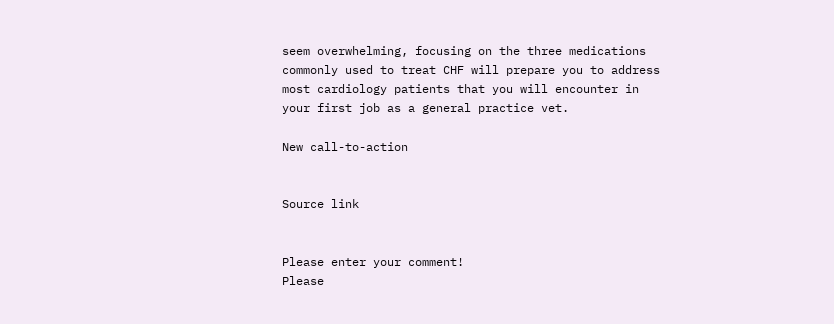seem overwhelming, focusing on the three medications commonly used to treat CHF will prepare you to address most cardiology patients that you will encounter in your first job as a general practice vet.

New call-to-action


Source link


Please enter your comment!
Please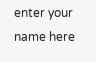enter your name here